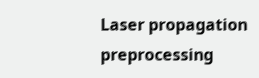Laser propagation preprocessing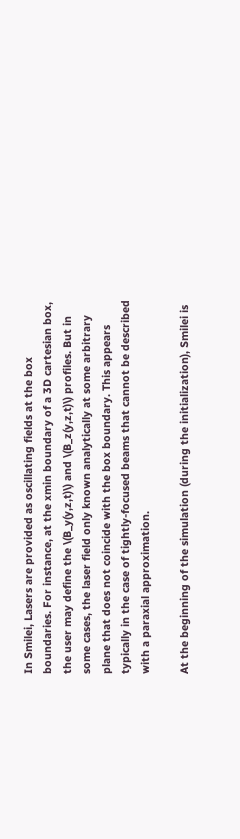In Smilei, Lasers are provided as oscillating fields at the box boundaries. For instance, at the xmin boundary of a 3D cartesian box, the user may define the \(B_y(y,z,t)\) and \(B_z(y,z,t)\) profiles. But in some cases, the laser field only known analytically at some arbitrary plane that does not coincide with the box boundary. This appears typically in the case of tightly-focused beams that cannot be described with a paraxial approximation.

At the beginning of the simulation (during the initialization), Smilei is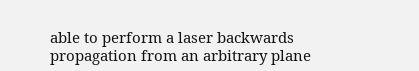able to perform a laser backwards propagation from an arbitrary plane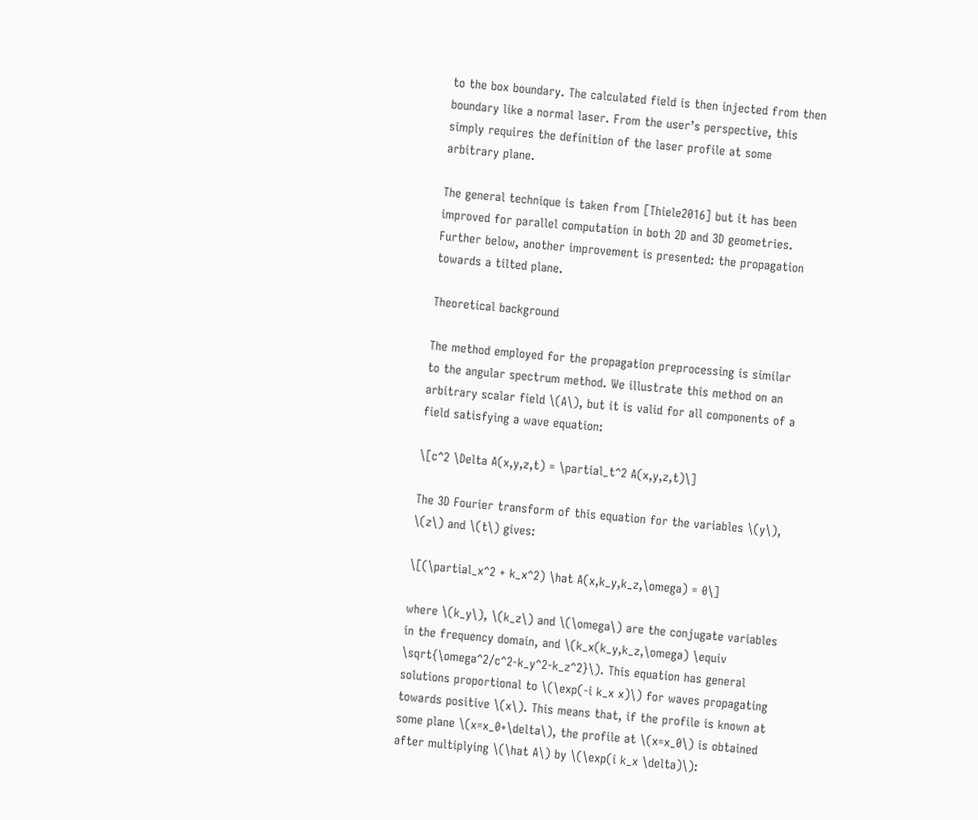to the box boundary. The calculated field is then injected from then boundary like a normal laser. From the user’s perspective, this simply requires the definition of the laser profile at some arbitrary plane.

The general technique is taken from [Thiele2016] but it has been improved for parallel computation in both 2D and 3D geometries. Further below, another improvement is presented: the propagation towards a tilted plane.

Theoretical background

The method employed for the propagation preprocessing is similar to the angular spectrum method. We illustrate this method on an arbitrary scalar field \(A\), but it is valid for all components of a field satisfying a wave equation:

\[c^2 \Delta A(x,y,z,t) = \partial_t^2 A(x,y,z,t)\]

The 3D Fourier transform of this equation for the variables \(y\), \(z\) and \(t\) gives:

\[(\partial_x^2 + k_x^2) \hat A(x,k_y,k_z,\omega) = 0\]

where \(k_y\), \(k_z\) and \(\omega\) are the conjugate variables in the frequency domain, and \(k_x(k_y,k_z,\omega) \equiv \sqrt{\omega^2/c^2-k_y^2-k_z^2}\). This equation has general solutions proportional to \(\exp(-i k_x x)\) for waves propagating towards positive \(x\). This means that, if the profile is known at some plane \(x=x_0+\delta\), the profile at \(x=x_0\) is obtained after multiplying \(\hat A\) by \(\exp(i k_x \delta)\):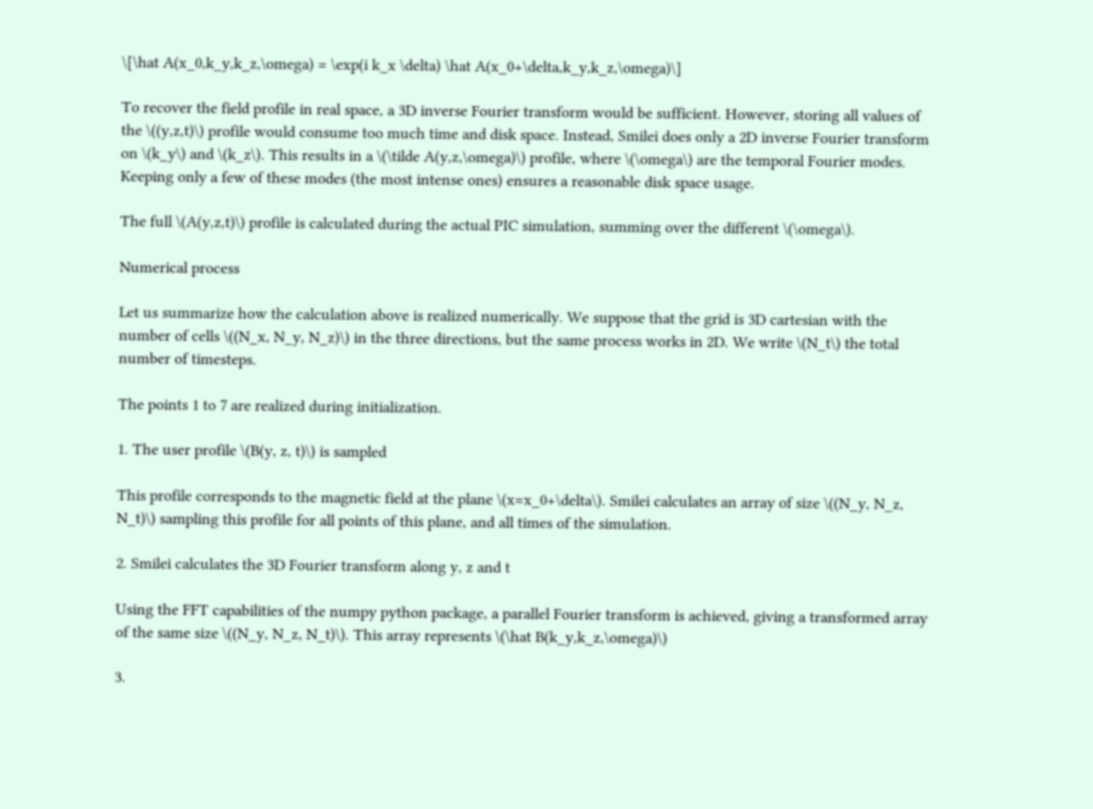\[\hat A(x_0,k_y,k_z,\omega) = \exp(i k_x \delta) \hat A(x_0+\delta,k_y,k_z,\omega)\]

To recover the field profile in real space, a 3D inverse Fourier transform would be sufficient. However, storing all values of the \((y,z,t)\) profile would consume too much time and disk space. Instead, Smilei does only a 2D inverse Fourier transform on \(k_y\) and \(k_z\). This results in a \(\tilde A(y,z,\omega)\) profile, where \(\omega\) are the temporal Fourier modes. Keeping only a few of these modes (the most intense ones) ensures a reasonable disk space usage.

The full \(A(y,z,t)\) profile is calculated during the actual PIC simulation, summing over the different \(\omega\).

Numerical process

Let us summarize how the calculation above is realized numerically. We suppose that the grid is 3D cartesian with the number of cells \((N_x, N_y, N_z)\) in the three directions, but the same process works in 2D. We write \(N_t\) the total number of timesteps.

The points 1 to 7 are realized during initialization.

1. The user profile \(B(y, z, t)\) is sampled

This profile corresponds to the magnetic field at the plane \(x=x_0+\delta\). Smilei calculates an array of size \((N_y, N_z, N_t)\) sampling this profile for all points of this plane, and all times of the simulation.

2. Smilei calculates the 3D Fourier transform along y, z and t

Using the FFT capabilities of the numpy python package, a parallel Fourier transform is achieved, giving a transformed array of the same size \((N_y, N_z, N_t)\). This array represents \(\hat B(k_y,k_z,\omega)\)

3.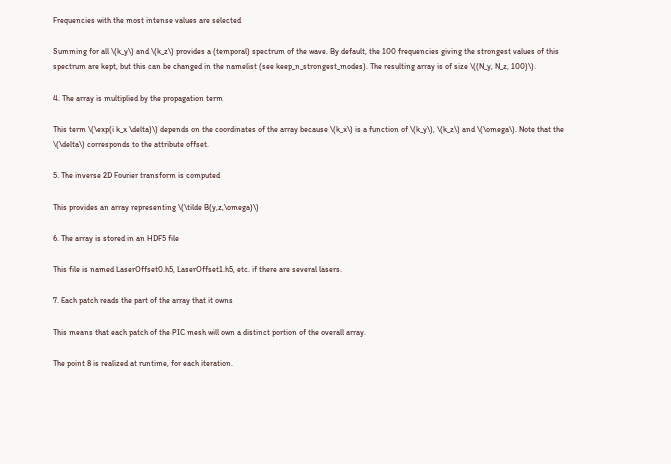Frequencies with the most intense values are selected

Summing for all \(k_y\) and \(k_z\) provides a (temporal) spectrum of the wave. By default, the 100 frequencies giving the strongest values of this spectrum are kept, but this can be changed in the namelist (see keep_n_strongest_modes). The resulting array is of size \((N_y, N_z, 100)\).

4. The array is multiplied by the propagation term

This term \(\exp(i k_x \delta)\) depends on the coordinates of the array because \(k_x\) is a function of \(k_y\), \(k_z\) and \(\omega\). Note that the \(\delta\) corresponds to the attribute offset.

5. The inverse 2D Fourier transform is computed

This provides an array representing \(\tilde B(y,z,\omega)\)

6. The array is stored in an HDF5 file

This file is named LaserOffset0.h5, LaserOffset1.h5, etc. if there are several lasers.

7. Each patch reads the part of the array that it owns

This means that each patch of the PIC mesh will own a distinct portion of the overall array.

The point 8 is realized at runtime, for each iteration.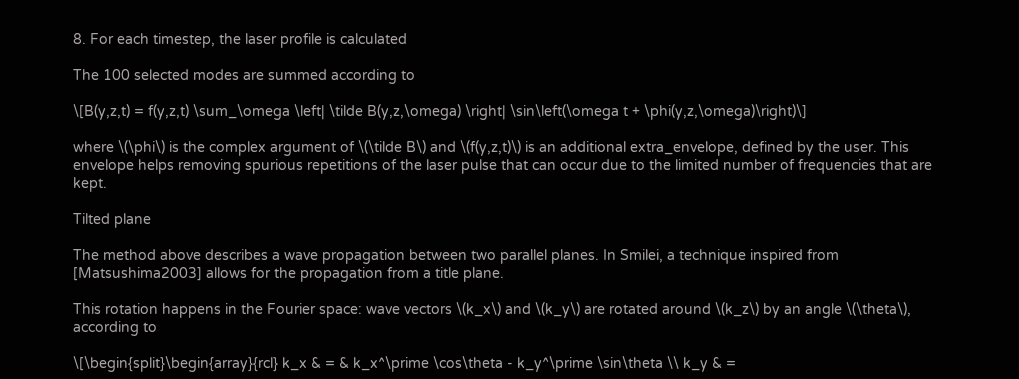8. For each timestep, the laser profile is calculated

The 100 selected modes are summed according to

\[B(y,z,t) = f(y,z,t) \sum_\omega \left| \tilde B(y,z,\omega) \right| \sin\left(\omega t + \phi(y,z,\omega)\right)\]

where \(\phi\) is the complex argument of \(\tilde B\) and \(f(y,z,t)\) is an additional extra_envelope, defined by the user. This envelope helps removing spurious repetitions of the laser pulse that can occur due to the limited number of frequencies that are kept.

Tilted plane

The method above describes a wave propagation between two parallel planes. In Smilei, a technique inspired from [Matsushima2003] allows for the propagation from a title plane.

This rotation happens in the Fourier space: wave vectors \(k_x\) and \(k_y\) are rotated around \(k_z\) by an angle \(\theta\), according to

\[\begin{split}\begin{array}{rcl} k_x & = & k_x^\prime \cos\theta - k_y^\prime \sin\theta \\ k_y & =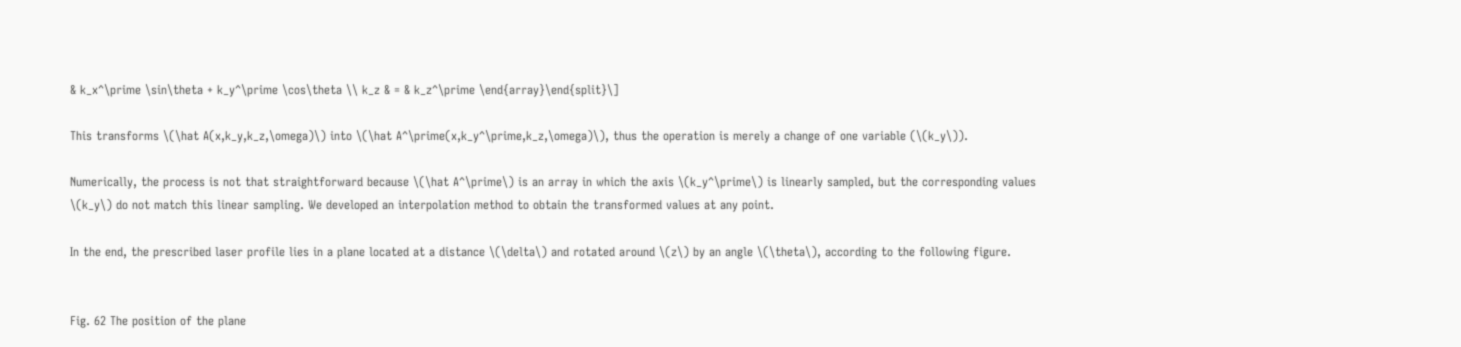& k_x^\prime \sin\theta + k_y^\prime \cos\theta \\ k_z & = & k_z^\prime \end{array}\end{split}\]

This transforms \(\hat A(x,k_y,k_z,\omega)\) into \(\hat A^\prime(x,k_y^\prime,k_z,\omega)\), thus the operation is merely a change of one variable (\(k_y\)).

Numerically, the process is not that straightforward because \(\hat A^\prime\) is an array in which the axis \(k_y^\prime\) is linearly sampled, but the corresponding values \(k_y\) do not match this linear sampling. We developed an interpolation method to obtain the transformed values at any point.

In the end, the prescribed laser profile lies in a plane located at a distance \(\delta\) and rotated around \(z\) by an angle \(\theta\), according to the following figure.


Fig. 62 The position of the plane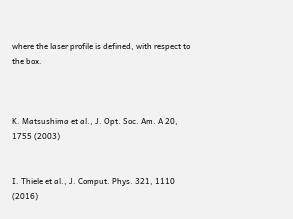where the laser profile is defined, with respect to the box.



K. Matsushima et al., J. Opt. Soc. Am. A 20, 1755 (2003)


I. Thiele et al., J. Comput. Phys. 321, 1110 (2016)